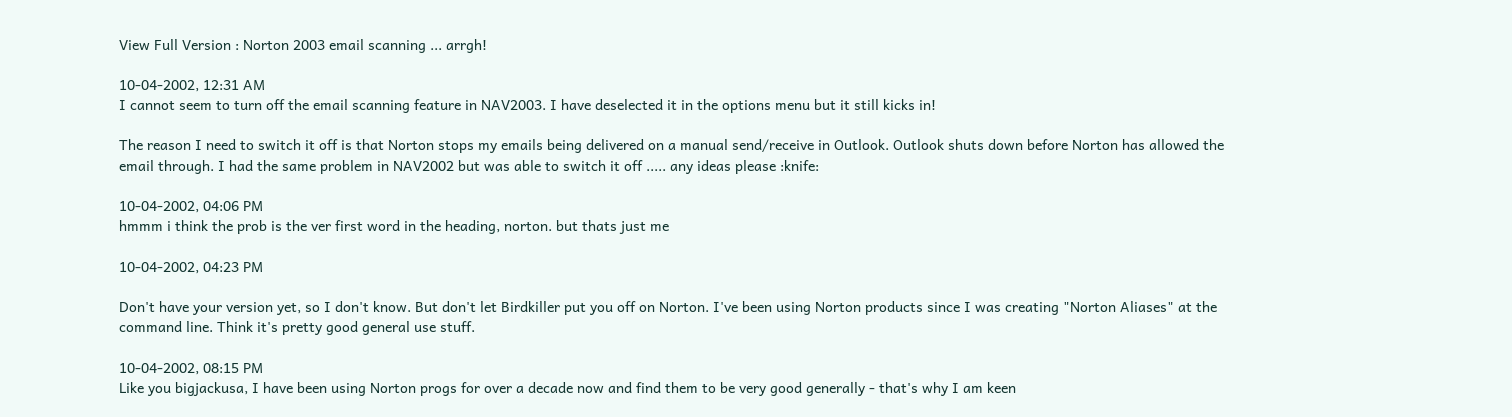View Full Version : Norton 2003 email scanning ... arrgh!

10-04-2002, 12:31 AM
I cannot seem to turn off the email scanning feature in NAV2003. I have deselected it in the options menu but it still kicks in!

The reason I need to switch it off is that Norton stops my emails being delivered on a manual send/receive in Outlook. Outlook shuts down before Norton has allowed the email through. I had the same problem in NAV2002 but was able to switch it off ..... any ideas please :knife:

10-04-2002, 04:06 PM
hmmm i think the prob is the ver first word in the heading, norton. but thats just me

10-04-2002, 04:23 PM

Don't have your version yet, so I don't know. But don't let Birdkiller put you off on Norton. I've been using Norton products since I was creating "Norton Aliases" at the command line. Think it's pretty good general use stuff.

10-04-2002, 08:15 PM
Like you bigjackusa, I have been using Norton progs for over a decade now and find them to be very good generally - that's why I am keen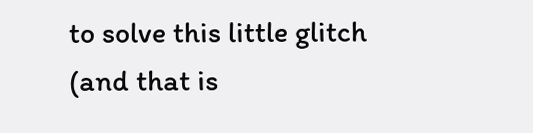to solve this little glitch (and that is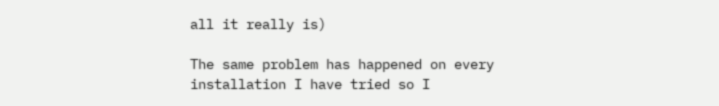all it really is)

The same problem has happened on every installation I have tried so I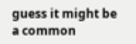guess it might be a common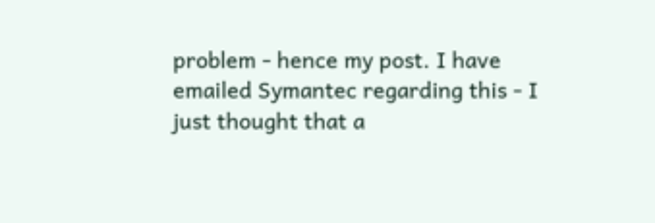problem - hence my post. I have emailed Symantec regarding this - I just thought that a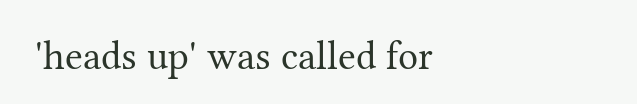'heads up' was called for